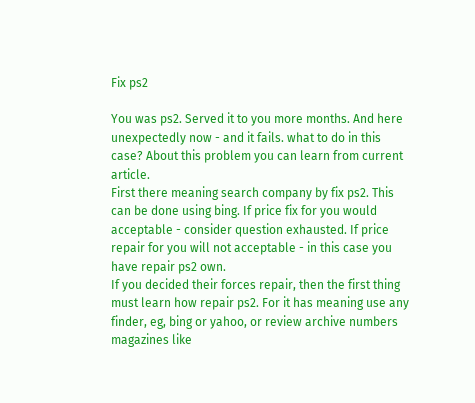Fix ps2

You was ps2. Served it to you more months. And here unexpectedly now - and it fails. what to do in this case? About this problem you can learn from current article.
First there meaning search company by fix ps2. This can be done using bing. If price fix for you would acceptable - consider question exhausted. If price repair for you will not acceptable - in this case you have repair ps2 own.
If you decided their forces repair, then the first thing must learn how repair ps2. For it has meaning use any finder, eg, bing or yahoo, or review archive numbers magazines like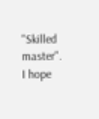"Skilled master".
I hope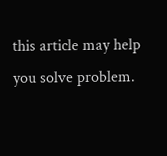this article may help you solve problem.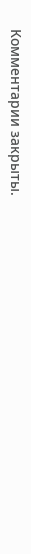Комментарии закрыты.